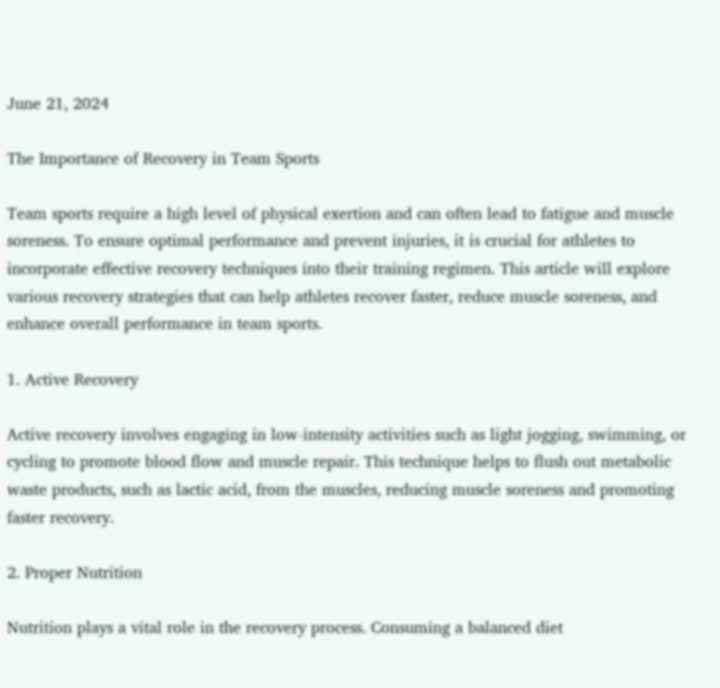June 21, 2024

The Importance of Recovery in Team Sports

Team sports require a high level of physical exertion and can often lead to fatigue and muscle soreness. To ensure optimal performance and prevent injuries, it is crucial for athletes to incorporate effective recovery techniques into their training regimen. This article will explore various recovery strategies that can help athletes recover faster, reduce muscle soreness, and enhance overall performance in team sports.

1. Active Recovery

Active recovery involves engaging in low-intensity activities such as light jogging, swimming, or cycling to promote blood flow and muscle repair. This technique helps to flush out metabolic waste products, such as lactic acid, from the muscles, reducing muscle soreness and promoting faster recovery.

2. Proper Nutrition

Nutrition plays a vital role in the recovery process. Consuming a balanced diet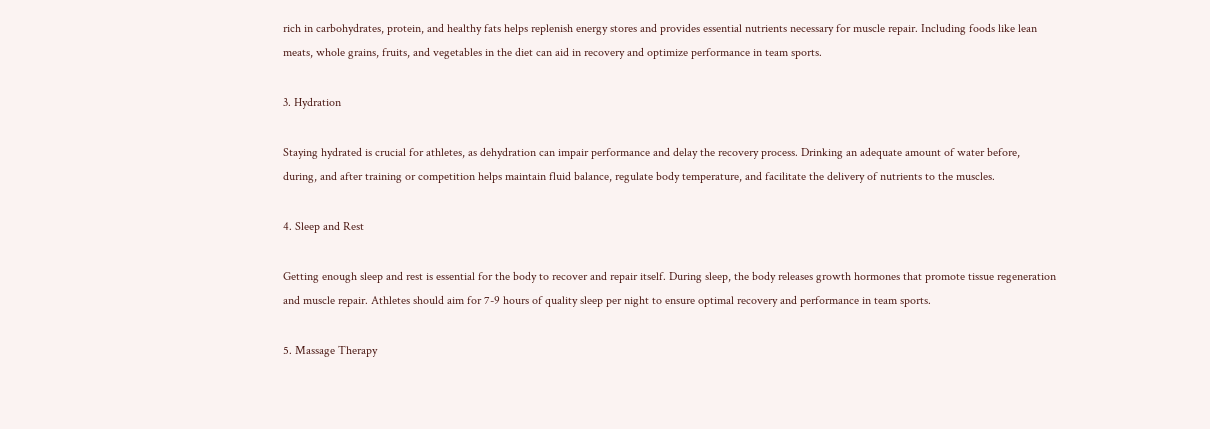rich in carbohydrates, protein, and healthy fats helps replenish energy stores and provides essential nutrients necessary for muscle repair. Including foods like lean meats, whole grains, fruits, and vegetables in the diet can aid in recovery and optimize performance in team sports.

3. Hydration

Staying hydrated is crucial for athletes, as dehydration can impair performance and delay the recovery process. Drinking an adequate amount of water before, during, and after training or competition helps maintain fluid balance, regulate body temperature, and facilitate the delivery of nutrients to the muscles.

4. Sleep and Rest

Getting enough sleep and rest is essential for the body to recover and repair itself. During sleep, the body releases growth hormones that promote tissue regeneration and muscle repair. Athletes should aim for 7-9 hours of quality sleep per night to ensure optimal recovery and performance in team sports.

5. Massage Therapy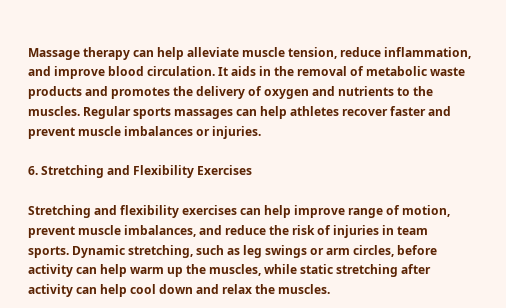Massage therapy can help alleviate muscle tension, reduce inflammation, and improve blood circulation. It aids in the removal of metabolic waste products and promotes the delivery of oxygen and nutrients to the muscles. Regular sports massages can help athletes recover faster and prevent muscle imbalances or injuries.

6. Stretching and Flexibility Exercises

Stretching and flexibility exercises can help improve range of motion, prevent muscle imbalances, and reduce the risk of injuries in team sports. Dynamic stretching, such as leg swings or arm circles, before activity can help warm up the muscles, while static stretching after activity can help cool down and relax the muscles.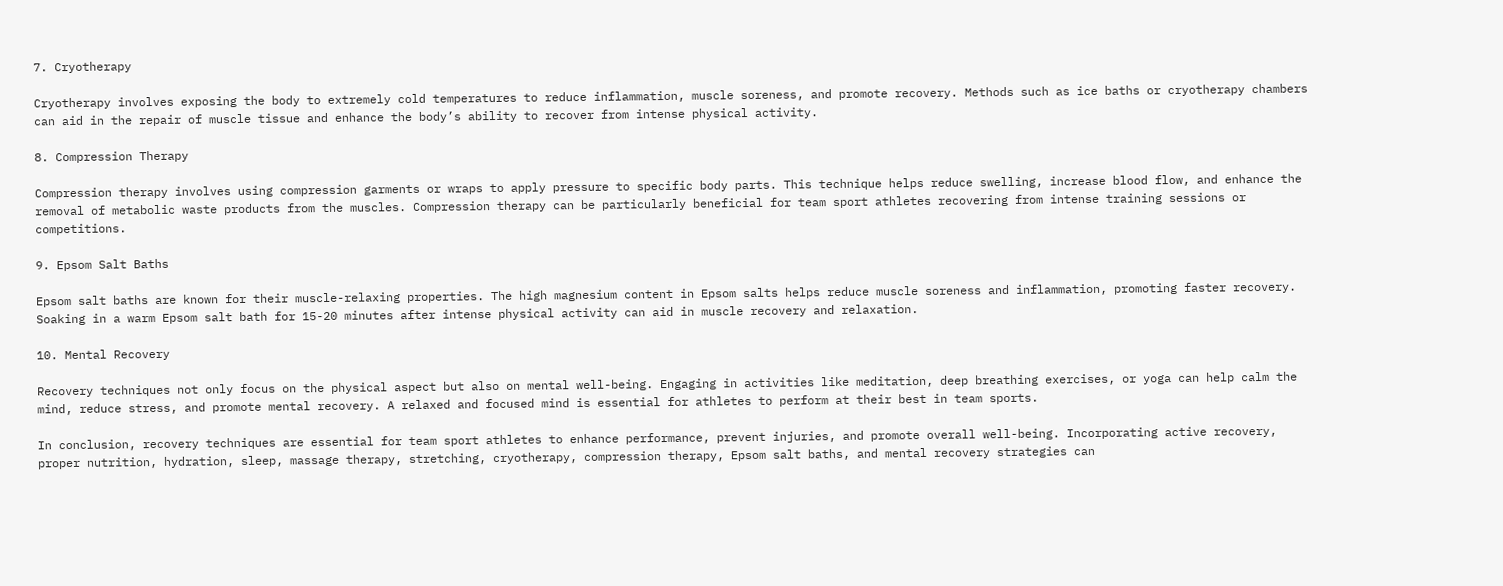7. Cryotherapy

Cryotherapy involves exposing the body to extremely cold temperatures to reduce inflammation, muscle soreness, and promote recovery. Methods such as ice baths or cryotherapy chambers can aid in the repair of muscle tissue and enhance the body’s ability to recover from intense physical activity.

8. Compression Therapy

Compression therapy involves using compression garments or wraps to apply pressure to specific body parts. This technique helps reduce swelling, increase blood flow, and enhance the removal of metabolic waste products from the muscles. Compression therapy can be particularly beneficial for team sport athletes recovering from intense training sessions or competitions.

9. Epsom Salt Baths

Epsom salt baths are known for their muscle-relaxing properties. The high magnesium content in Epsom salts helps reduce muscle soreness and inflammation, promoting faster recovery. Soaking in a warm Epsom salt bath for 15-20 minutes after intense physical activity can aid in muscle recovery and relaxation.

10. Mental Recovery

Recovery techniques not only focus on the physical aspect but also on mental well-being. Engaging in activities like meditation, deep breathing exercises, or yoga can help calm the mind, reduce stress, and promote mental recovery. A relaxed and focused mind is essential for athletes to perform at their best in team sports.

In conclusion, recovery techniques are essential for team sport athletes to enhance performance, prevent injuries, and promote overall well-being. Incorporating active recovery, proper nutrition, hydration, sleep, massage therapy, stretching, cryotherapy, compression therapy, Epsom salt baths, and mental recovery strategies can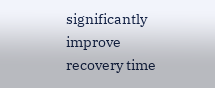significantly improve recovery time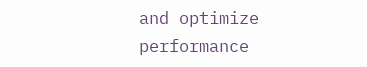and optimize performance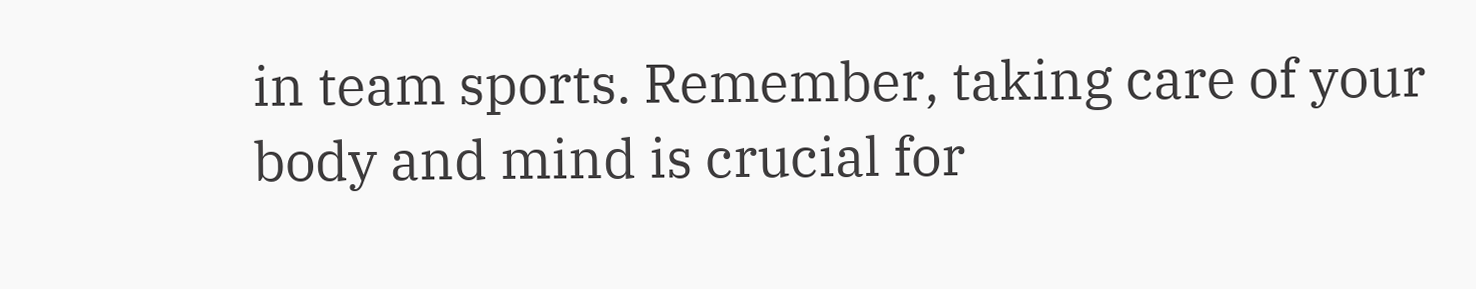in team sports. Remember, taking care of your body and mind is crucial for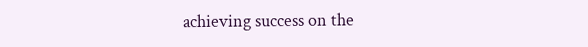achieving success on the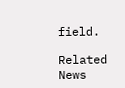field.

Related News